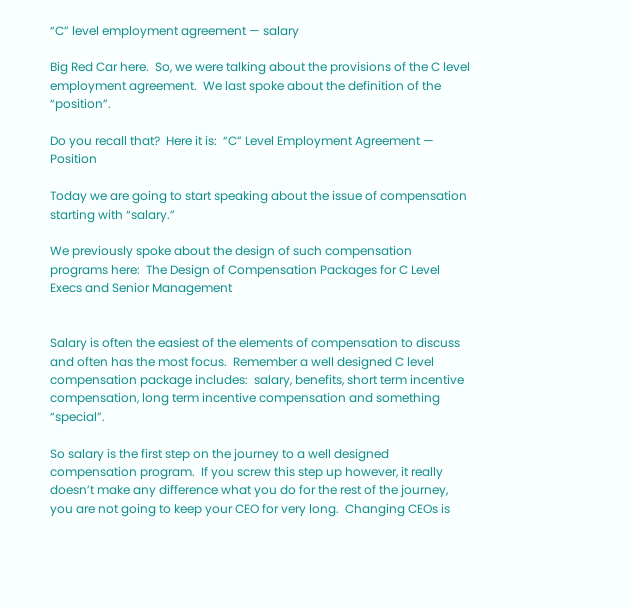“C” level employment agreement — salary

Big Red Car here.  So, we were talking about the provisions of the C level employment agreement.  We last spoke about the definition of the “position”.

Do you recall that?  Here it is:  “C” Level Employment Agreement — Position

Today we are going to start speaking about the issue of compensation starting with “salary.”

We previously spoke about the design of such compensation programs here:  The Design of Compensation Packages for C Level Execs and Senior Management


Salary is often the easiest of the elements of compensation to discuss and often has the most focus.  Remember a well designed C level compensation package includes:  salary, benefits, short term incentive compensation, long term incentive compensation and something “special”.

So salary is the first step on the journey to a well designed compensation program.  If you screw this step up however, it really doesn’t make any difference what you do for the rest of the journey, you are not going to keep your CEO for very long.  Changing CEOs is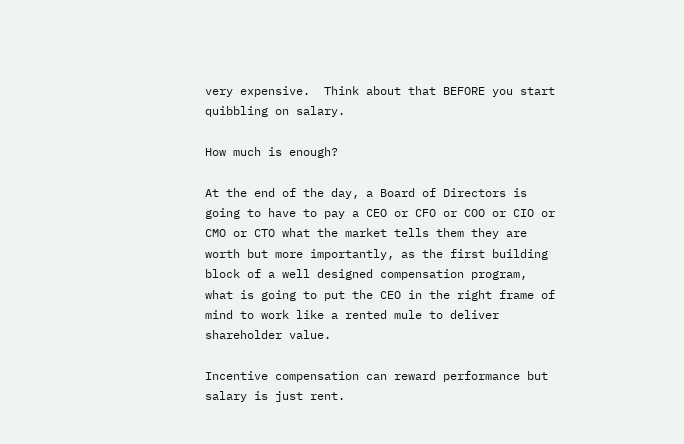very expensive.  Think about that BEFORE you start quibbling on salary.

How much is enough?

At the end of the day, a Board of Directors is going to have to pay a CEO or CFO or COO or CIO or CMO or CTO what the market tells them they are worth but more importantly, as the first building block of a well designed compensation program, what is going to put the CEO in the right frame of mind to work like a rented mule to deliver shareholder value.

Incentive compensation can reward performance but salary is just rent.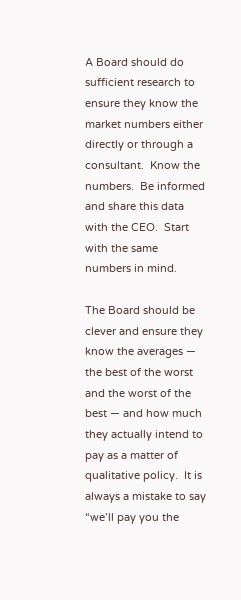A Board should do sufficient research to ensure they know the market numbers either directly or through a consultant.  Know the numbers.  Be informed and share this data with the CEO.  Start with the same numbers in mind.

The Board should be clever and ensure they know the averages — the best of the worst and the worst of the best — and how much they actually intend to pay as a matter of qualitative policy.  It is always a mistake to say “we’ll pay you the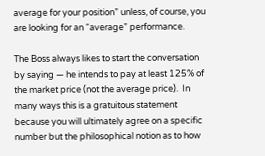average for your position” unless, of course, you are looking for an “average” performance.

The Boss always likes to start the conversation by saying — he intends to pay at least 125% of the market price (not the average price).  In many ways this is a gratuitous statement because you will ultimately agree on a specific number but the philosophical notion as to how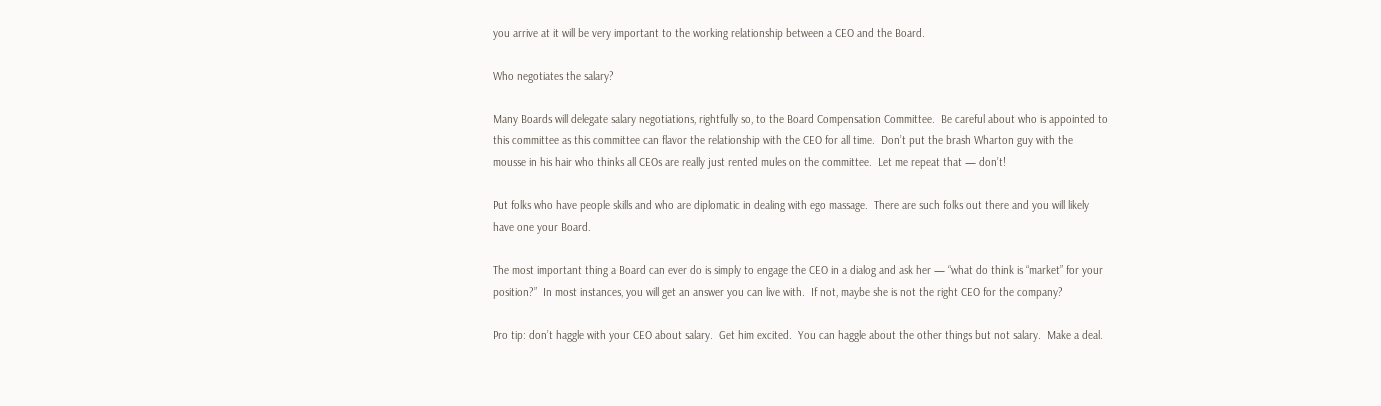you arrive at it will be very important to the working relationship between a CEO and the Board.

Who negotiates the salary?

Many Boards will delegate salary negotiations, rightfully so, to the Board Compensation Committee.  Be careful about who is appointed to this committee as this committee can flavor the relationship with the CEO for all time.  Don’t put the brash Wharton guy with the mousse in his hair who thinks all CEOs are really just rented mules on the committee.  Let me repeat that — don’t!

Put folks who have people skills and who are diplomatic in dealing with ego massage.  There are such folks out there and you will likely have one your Board.

The most important thing a Board can ever do is simply to engage the CEO in a dialog and ask her — “what do think is “market” for your position?”  In most instances, you will get an answer you can live with.  If not, maybe she is not the right CEO for the company?

Pro tip: don’t haggle with your CEO about salary.  Get him excited.  You can haggle about the other things but not salary.  Make a deal.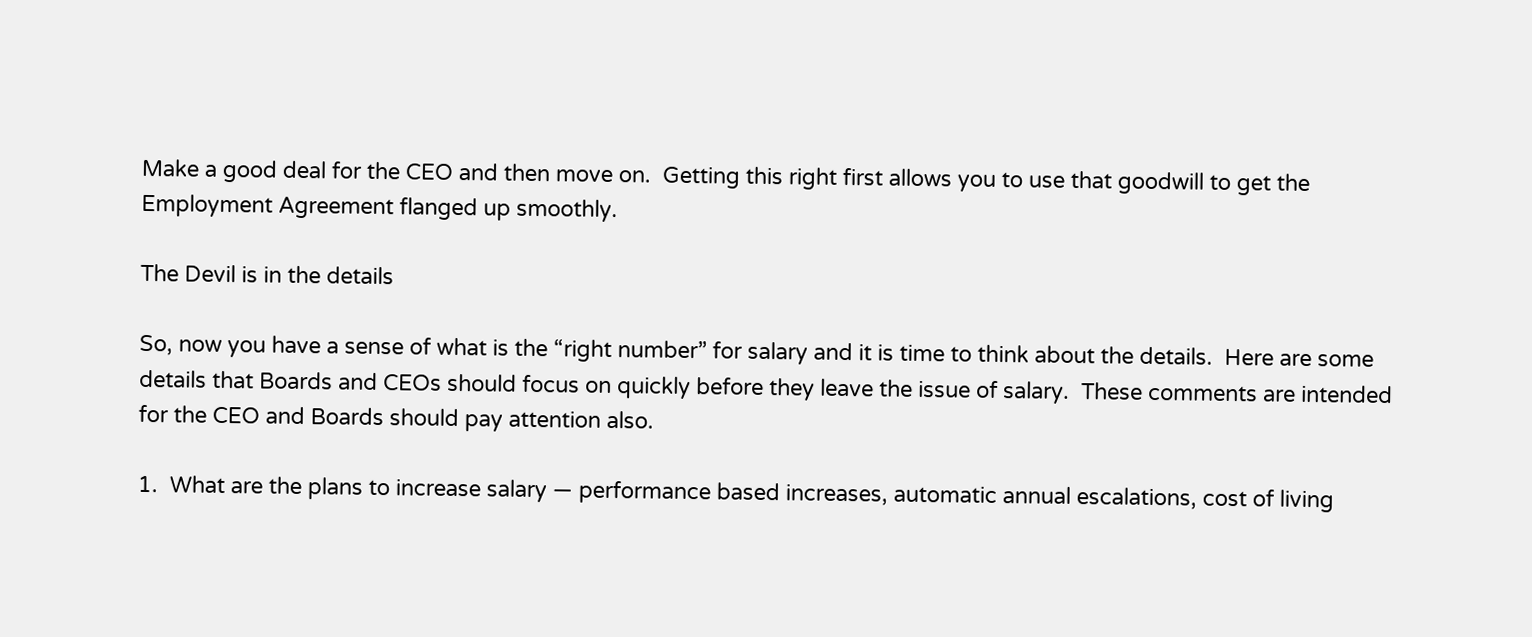Make a good deal for the CEO and then move on.  Getting this right first allows you to use that goodwill to get the Employment Agreement flanged up smoothly.

The Devil is in the details

So, now you have a sense of what is the “right number” for salary and it is time to think about the details.  Here are some details that Boards and CEOs should focus on quickly before they leave the issue of salary.  These comments are intended for the CEO and Boards should pay attention also.

1.  What are the plans to increase salary — performance based increases, automatic annual escalations, cost of living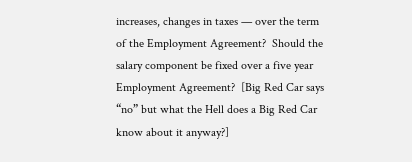increases, changes in taxes — over the term of the Employment Agreement?  Should the salary component be fixed over a five year Employment Agreement?  [Big Red Car says “no” but what the Hell does a Big Red Car know about it anyway?]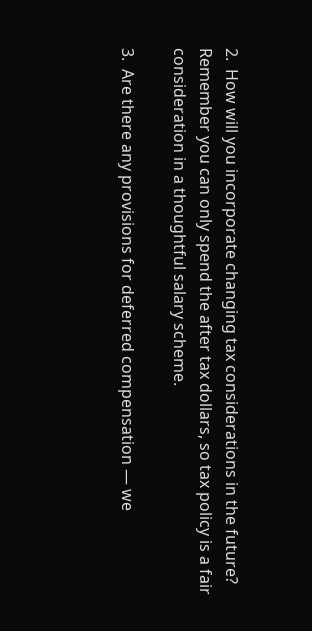2.  How will you incorporate changing tax considerations in the future?  Remember you can only spend the after tax dollars, so tax policy is a fair consideration in a thoughtful salary scheme.

3.  Are there any provisions for deferred compensation — we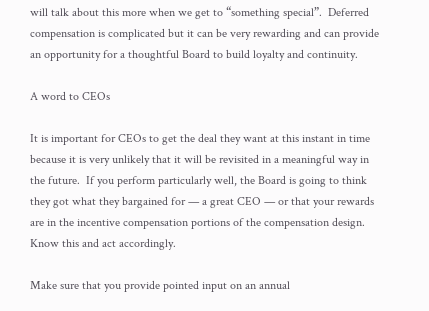will talk about this more when we get to “something special”.  Deferred compensation is complicated but it can be very rewarding and can provide an opportunity for a thoughtful Board to build loyalty and continuity.

A word to CEOs

It is important for CEOs to get the deal they want at this instant in time because it is very unlikely that it will be revisited in a meaningful way in the future.  If you perform particularly well, the Board is going to think they got what they bargained for — a great CEO — or that your rewards are in the incentive compensation portions of the compensation design.  Know this and act accordingly.

Make sure that you provide pointed input on an annual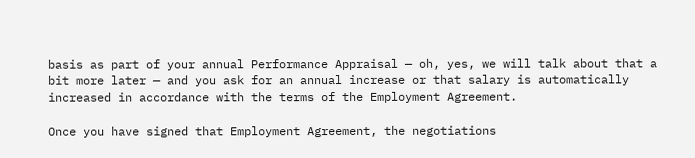basis as part of your annual Performance Appraisal — oh, yes, we will talk about that a bit more later — and you ask for an annual increase or that salary is automatically increased in accordance with the terms of the Employment Agreement.

Once you have signed that Employment Agreement, the negotiations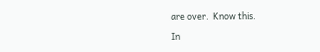are over.  Know this.

In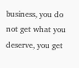business, you do not get what you deserve, you get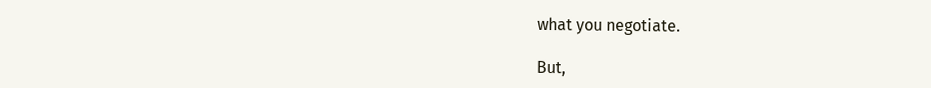what you negotiate.

But,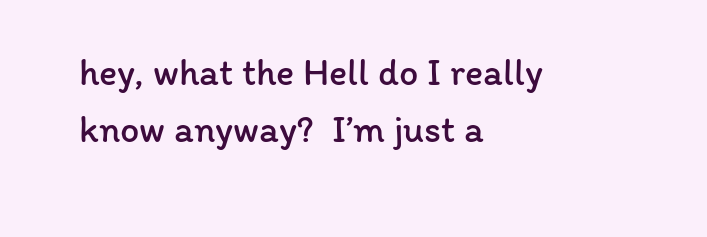hey, what the Hell do I really know anyway?  I’m just a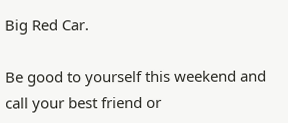Big Red Car.

Be good to yourself this weekend and call your best friend or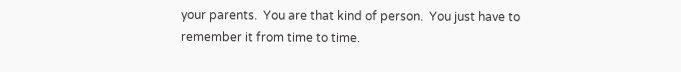your parents.  You are that kind of person.  You just have to remember it from time to time.